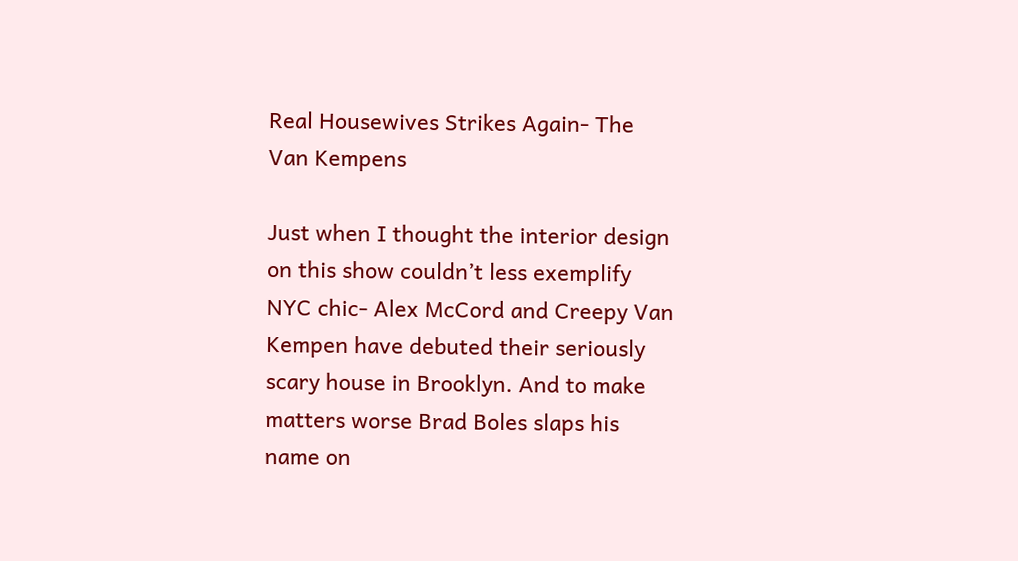Real Housewives Strikes Again- The Van Kempens

Just when I thought the interior design on this show couldn’t less exemplify NYC chic- Alex McCord and Creepy Van Kempen have debuted their seriously scary house in Brooklyn. And to make matters worse Brad Boles slaps his name on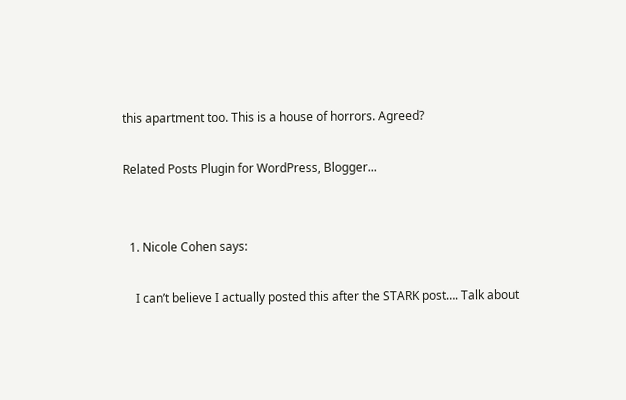this apartment too. This is a house of horrors. Agreed?

Related Posts Plugin for WordPress, Blogger...


  1. Nicole Cohen says:

    I can’t believe I actually posted this after the STARK post…. Talk about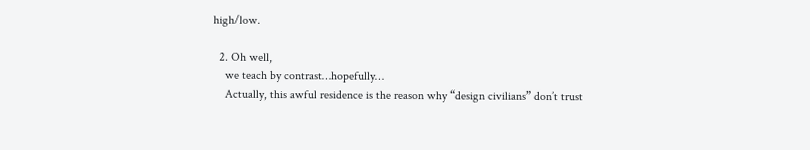high/low.

  2. Oh well,
    we teach by contrast…hopefully…
    Actually, this awful residence is the reason why “design civilians” don’t trust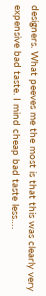designers. What peeves me the most is that this was clearly very expensive bad taste. I mind cheap bad taste less….